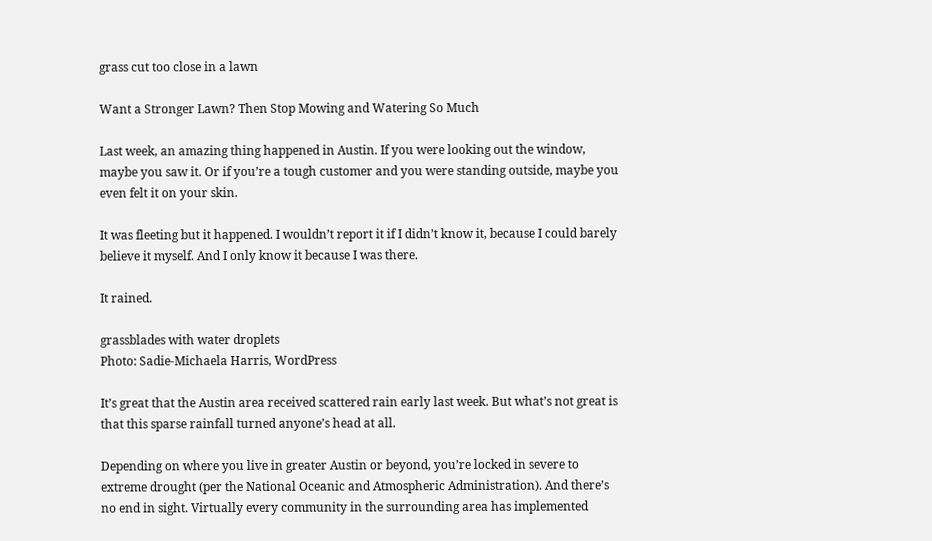grass cut too close in a lawn

Want a Stronger Lawn? Then Stop Mowing and Watering So Much

Last week, an amazing thing happened in Austin. If you were looking out the window, maybe you saw it. Or if you’re a tough customer and you were standing outside, maybe you even felt it on your skin.

It was fleeting but it happened. I wouldn’t report it if I didn’t know it, because I could barely believe it myself. And I only know it because I was there.

It rained.

grassblades with water droplets
Photo: Sadie-Michaela Harris, WordPress

It’s great that the Austin area received scattered rain early last week. But what’s not great is that this sparse rainfall turned anyone’s head at all.

Depending on where you live in greater Austin or beyond, you’re locked in severe to extreme drought (per the National Oceanic and Atmospheric Administration). And there’s no end in sight. Virtually every community in the surrounding area has implemented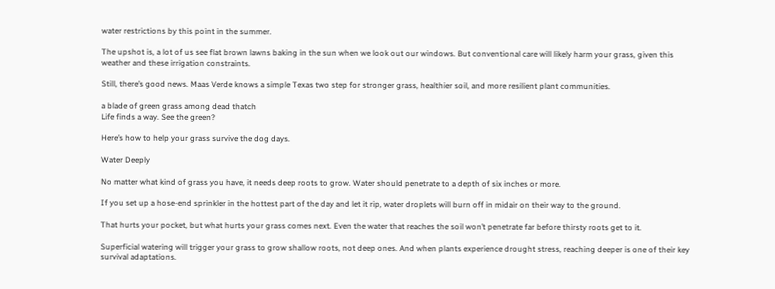water restrictions by this point in the summer.

The upshot is, a lot of us see flat brown lawns baking in the sun when we look out our windows. But conventional care will likely harm your grass, given this weather and these irrigation constraints.

Still, there’s good news. Maas Verde knows a simple Texas two step for stronger grass, healthier soil, and more resilient plant communities.

a blade of green grass among dead thatch
Life finds a way. See the green?

Here’s how to help your grass survive the dog days.

Water Deeply

No matter what kind of grass you have, it needs deep roots to grow. Water should penetrate to a depth of six inches or more.

If you set up a hose-end sprinkler in the hottest part of the day and let it rip, water droplets will burn off in midair on their way to the ground.

That hurts your pocket, but what hurts your grass comes next. Even the water that reaches the soil won’t penetrate far before thirsty roots get to it.

Superficial watering will trigger your grass to grow shallow roots, not deep ones. And when plants experience drought stress, reaching deeper is one of their key survival adaptations.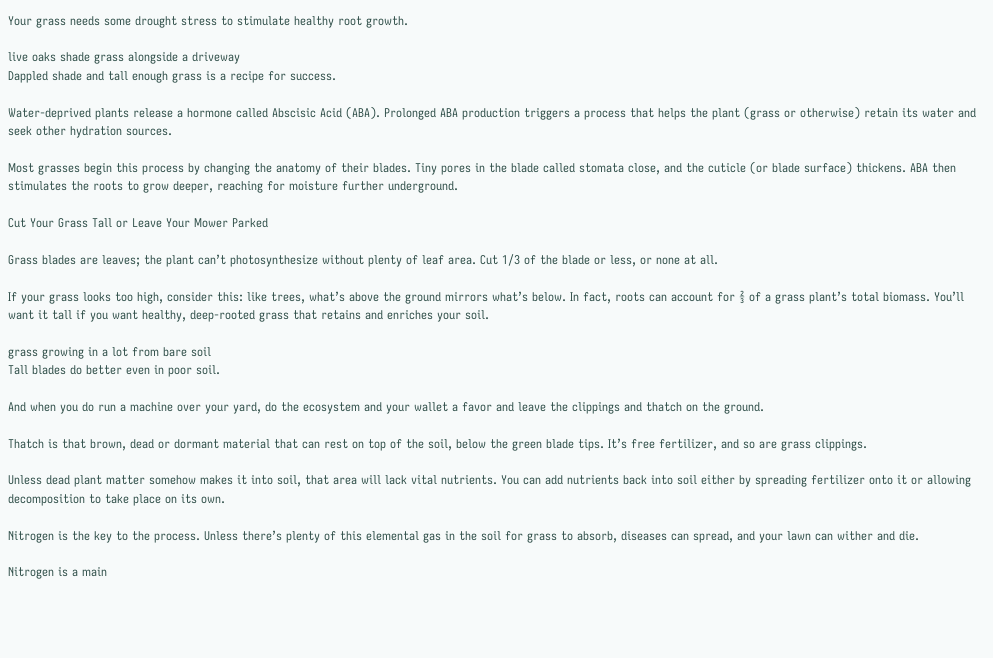Your grass needs some drought stress to stimulate healthy root growth.

live oaks shade grass alongside a driveway
Dappled shade and tall enough grass is a recipe for success.

Water-deprived plants release a hormone called Abscisic Acid (ABA). Prolonged ABA production triggers a process that helps the plant (grass or otherwise) retain its water and seek other hydration sources.

Most grasses begin this process by changing the anatomy of their blades. Tiny pores in the blade called stomata close, and the cuticle (or blade surface) thickens. ABA then stimulates the roots to grow deeper, reaching for moisture further underground.

Cut Your Grass Tall or Leave Your Mower Parked

Grass blades are leaves; the plant can’t photosynthesize without plenty of leaf area. Cut 1/3 of the blade or less, or none at all.

If your grass looks too high, consider this: like trees, what’s above the ground mirrors what’s below. In fact, roots can account for ⅔ of a grass plant’s total biomass. You’ll want it tall if you want healthy, deep-rooted grass that retains and enriches your soil.

grass growing in a lot from bare soil
Tall blades do better even in poor soil.

And when you do run a machine over your yard, do the ecosystem and your wallet a favor and leave the clippings and thatch on the ground.

Thatch is that brown, dead or dormant material that can rest on top of the soil, below the green blade tips. It’s free fertilizer, and so are grass clippings.

Unless dead plant matter somehow makes it into soil, that area will lack vital nutrients. You can add nutrients back into soil either by spreading fertilizer onto it or allowing decomposition to take place on its own.

Nitrogen is the key to the process. Unless there’s plenty of this elemental gas in the soil for grass to absorb, diseases can spread, and your lawn can wither and die.

Nitrogen is a main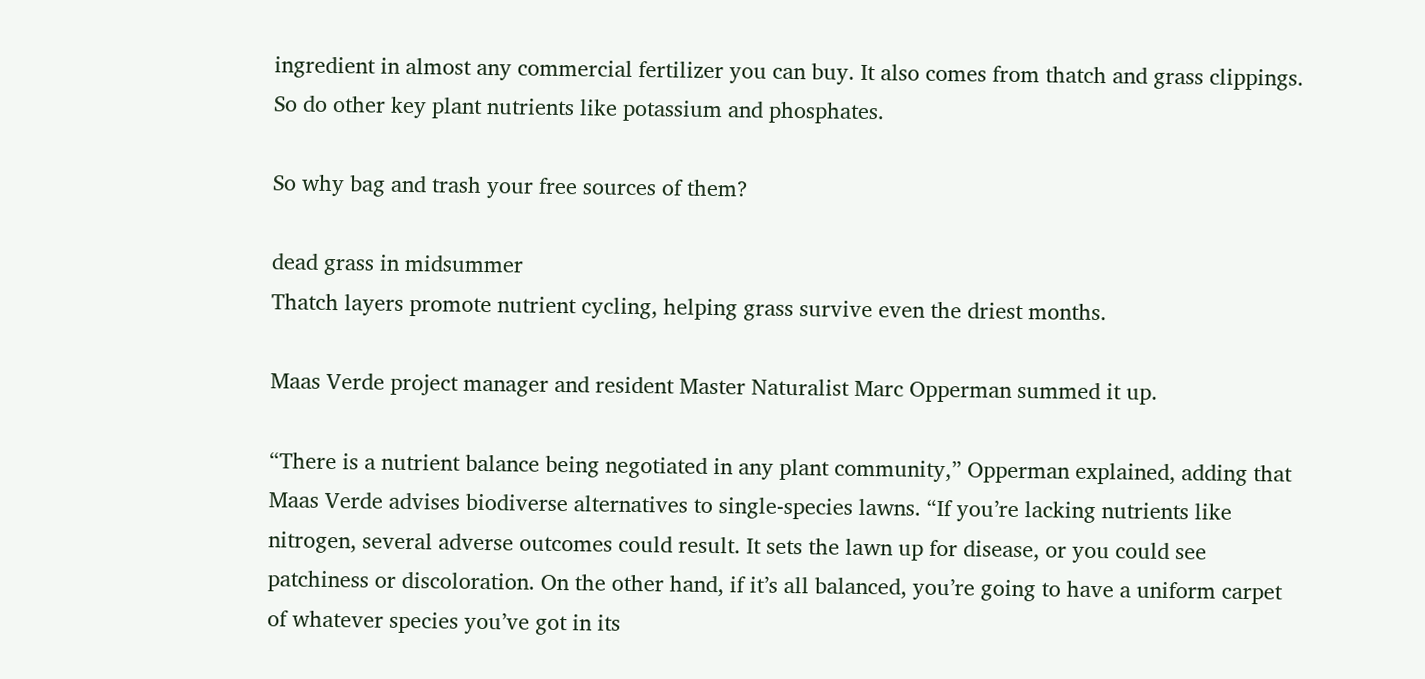ingredient in almost any commercial fertilizer you can buy. It also comes from thatch and grass clippings. So do other key plant nutrients like potassium and phosphates.

So why bag and trash your free sources of them?

dead grass in midsummer
Thatch layers promote nutrient cycling, helping grass survive even the driest months.

Maas Verde project manager and resident Master Naturalist Marc Opperman summed it up.

“There is a nutrient balance being negotiated in any plant community,” Opperman explained, adding that Maas Verde advises biodiverse alternatives to single-species lawns. “If you’re lacking nutrients like nitrogen, several adverse outcomes could result. It sets the lawn up for disease, or you could see patchiness or discoloration. On the other hand, if it’s all balanced, you’re going to have a uniform carpet of whatever species you’ve got in its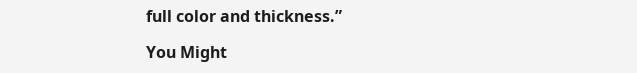full color and thickness.”

You Might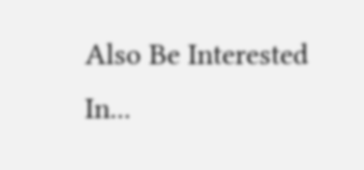Also Be Interested In...